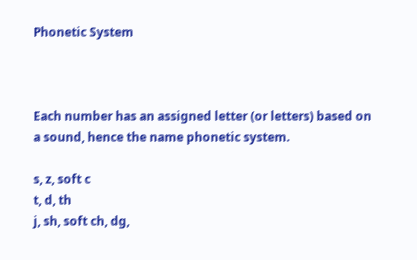Phonetic System



Each number has an assigned letter (or letters) based on a sound, hence the name phonetic system.

s, z, soft c
t, d, th
j, sh, soft ch, dg,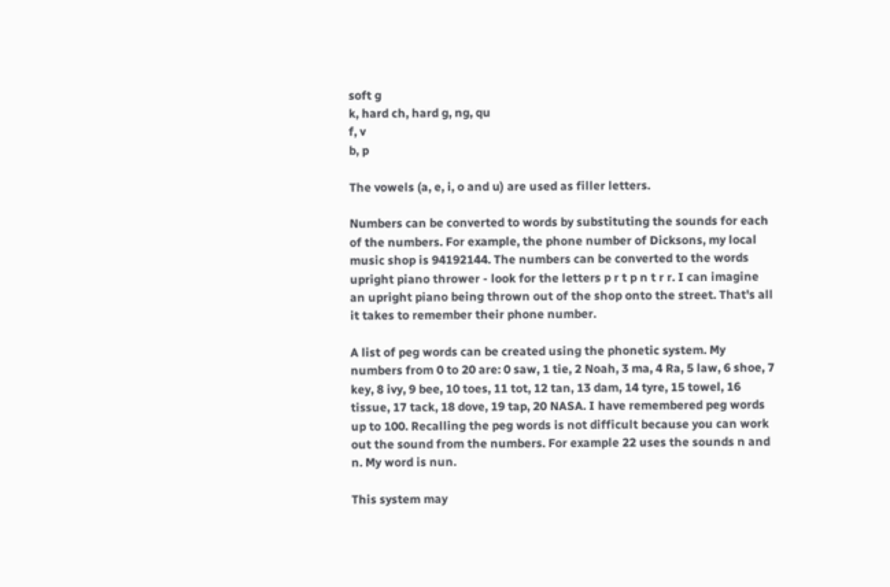soft g
k, hard ch, hard g, ng, qu
f, v
b, p

The vowels (a, e, i, o and u) are used as filler letters.

Numbers can be converted to words by substituting the sounds for each of the numbers. For example, the phone number of Dicksons, my local music shop is 94192144. The numbers can be converted to the words upright piano thrower - look for the letters p r t p n t r r. I can imagine an upright piano being thrown out of the shop onto the street. That's all it takes to remember their phone number.

A list of peg words can be created using the phonetic system. My numbers from 0 to 20 are: 0 saw, 1 tie, 2 Noah, 3 ma, 4 Ra, 5 law, 6 shoe, 7 key, 8 ivy, 9 bee, 10 toes, 11 tot, 12 tan, 13 dam, 14 tyre, 15 towel, 16 tissue, 17 tack, 18 dove, 19 tap, 20 NASA. I have remembered peg words up to 100. Recalling the peg words is not difficult because you can work out the sound from the numbers. For example 22 uses the sounds n and n. My word is nun.

This system may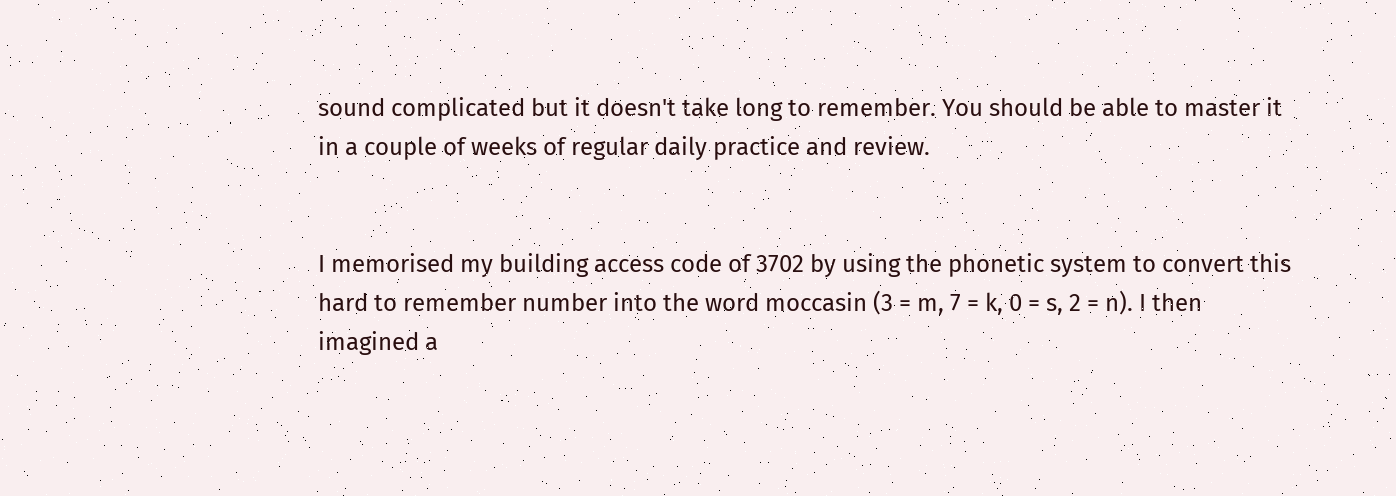sound complicated but it doesn't take long to remember. You should be able to master it in a couple of weeks of regular daily practice and review.


I memorised my building access code of 3702 by using the phonetic system to convert this hard to remember number into the word moccasin (3 = m, 7 = k, 0 = s, 2 = n). I then imagined a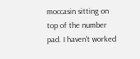moccasin sitting on top of the number pad. I haven't worked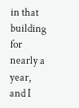in that building for nearly a year, and I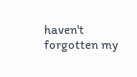haven't forgotten my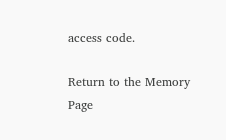access code.

Return to the Memory Page